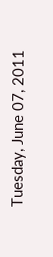Tuesday, June 07, 2011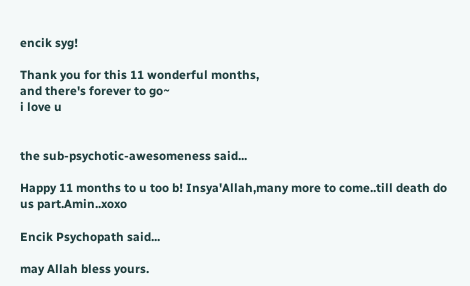encik syg!

Thank you for this 11 wonderful months,
and there's forever to go~
i love u


the sub-psychotic-awesomeness said...

Happy 11 months to u too b! Insya'Allah,many more to come..till death do us part.Amin..xoxo

Encik Psychopath said...

may Allah bless yours.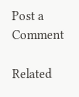Post a Comment

Related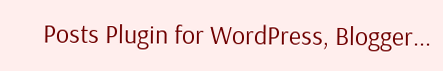Posts Plugin for WordPress, Blogger...